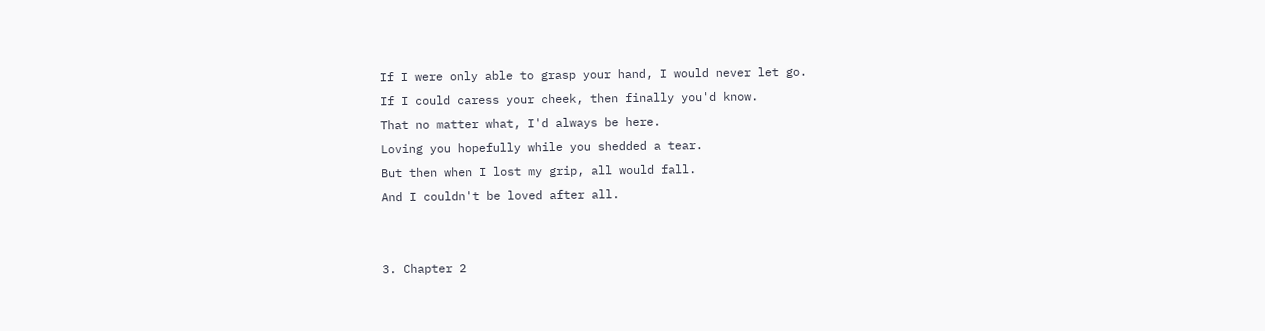If I were only able to grasp your hand, I would never let go.
If I could caress your cheek, then finally you'd know.
That no matter what, I'd always be here.
Loving you hopefully while you shedded a tear.
But then when I lost my grip, all would fall.
And I couldn't be loved after all.


3. Chapter 2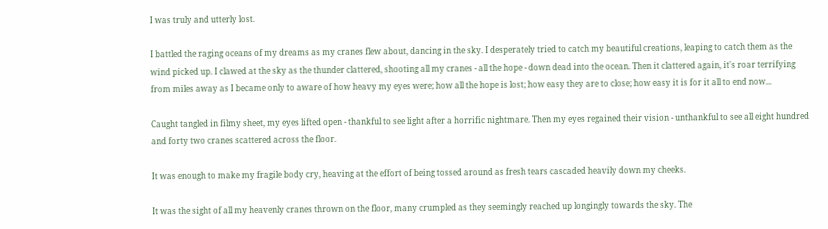I was truly and utterly lost.

I battled the raging oceans of my dreams as my cranes flew about, dancing in the sky. I desperately tried to catch my beautiful creations, leaping to catch them as the wind picked up. I clawed at the sky as the thunder clattered, shooting all my cranes - all the hope - down dead into the ocean. Then it clattered again, it's roar terrifying from miles away as I became only to aware of how heavy my eyes were; how all the hope is lost; how easy they are to close; how easy it is for it all to end now...

Caught tangled in filmy sheet, my eyes lifted open - thankful to see light after a horrific nightmare. Then my eyes regained their vision - unthankful to see all eight hundred and forty two cranes scattered across the floor.

It was enough to make my fragile body cry, heaving at the effort of being tossed around as fresh tears cascaded heavily down my cheeks.

It was the sight of all my heavenly cranes thrown on the floor, many crumpled as they seemingly reached up longingly towards the sky. The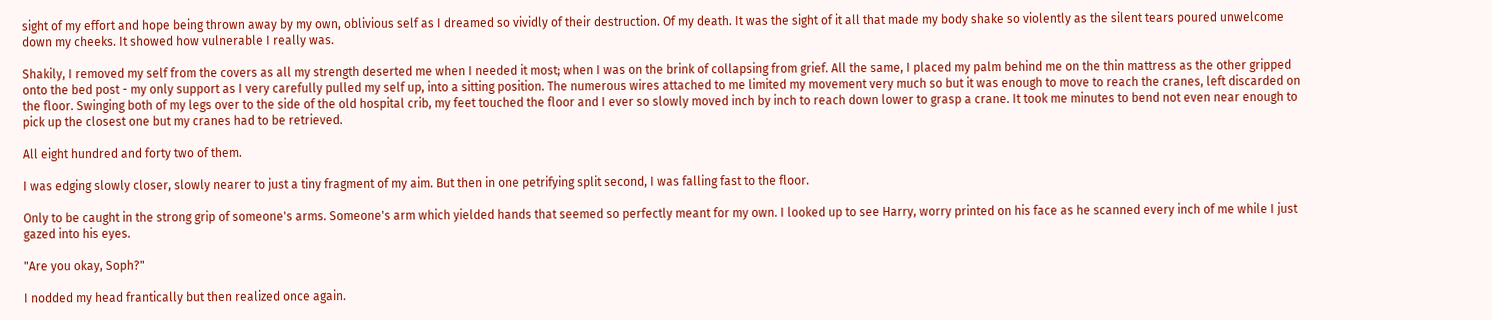sight of my effort and hope being thrown away by my own, oblivious self as I dreamed so vividly of their destruction. Of my death. It was the sight of it all that made my body shake so violently as the silent tears poured unwelcome down my cheeks. It showed how vulnerable I really was.

Shakily, I removed my self from the covers as all my strength deserted me when I needed it most; when I was on the brink of collapsing from grief. All the same, I placed my palm behind me on the thin mattress as the other gripped onto the bed post - my only support as I very carefully pulled my self up, into a sitting position. The numerous wires attached to me limited my movement very much so but it was enough to move to reach the cranes, left discarded on the floor. Swinging both of my legs over to the side of the old hospital crib, my feet touched the floor and I ever so slowly moved inch by inch to reach down lower to grasp a crane. It took me minutes to bend not even near enough to pick up the closest one but my cranes had to be retrieved.

All eight hundred and forty two of them.

I was edging slowly closer, slowly nearer to just a tiny fragment of my aim. But then in one petrifying split second, I was falling fast to the floor.

Only to be caught in the strong grip of someone's arms. Someone's arm which yielded hands that seemed so perfectly meant for my own. I looked up to see Harry, worry printed on his face as he scanned every inch of me while I just gazed into his eyes.

"Are you okay, Soph?"

I nodded my head frantically but then realized once again.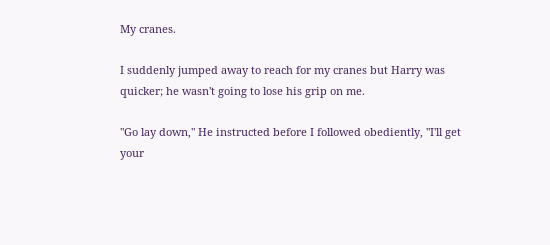My cranes.

I suddenly jumped away to reach for my cranes but Harry was quicker; he wasn't going to lose his grip on me.

"Go lay down," He instructed before I followed obediently, "I'll get your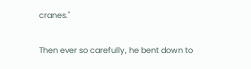cranes."

Then ever so carefully, he bent down to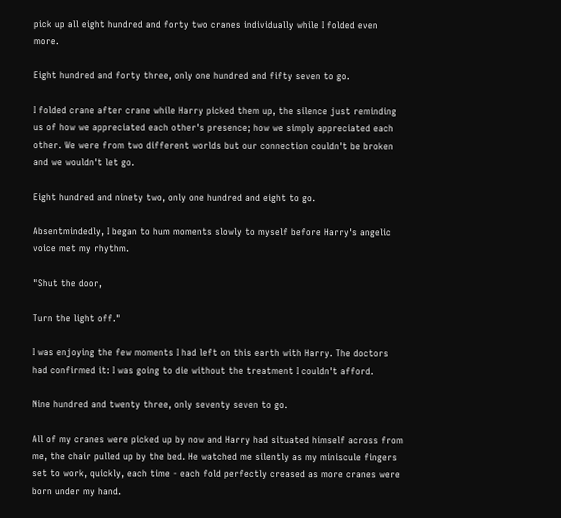pick up all eight hundred and forty two cranes individually while I folded even more.

Eight hundred and forty three, only one hundred and fifty seven to go.

I folded crane after crane while Harry picked them up, the silence just reminding us of how we appreciated each other's presence; how we simply appreciated each other. We were from two different worlds but our connection couldn't be broken and we wouldn't let go.

Eight hundred and ninety two, only one hundred and eight to go.

Absentmindedly, I began to hum moments slowly to myself before Harry's angelic voice met my rhythm.

"Shut the door,

Turn the light off."

I was enjoying the few moments I had left on this earth with Harry. The doctors had confirmed it: I was going to die without the treatment I couldn't afford.

Nine hundred and twenty three, only seventy seven to go.

All of my cranes were picked up by now and Harry had situated himself across from me, the chair pulled up by the bed. He watched me silently as my miniscule fingers set to work, quickly, each time - each fold perfectly creased as more cranes were born under my hand.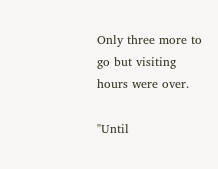Only three more to go but visiting hours were over.

"Until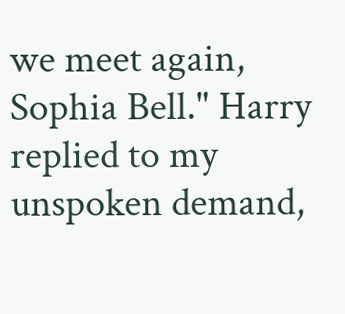we meet again, Sophia Bell." Harry replied to my unspoken demand,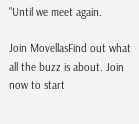"Until we meet again.

Join MovellasFind out what all the buzz is about. Join now to start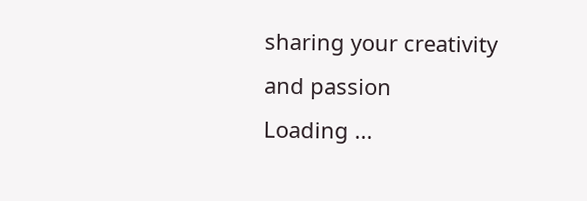sharing your creativity and passion
Loading ...